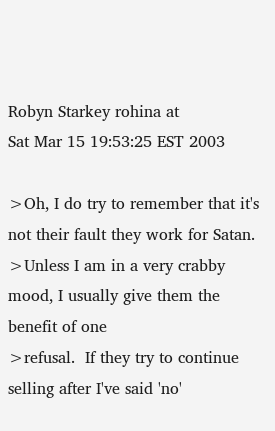Robyn Starkey rohina at
Sat Mar 15 19:53:25 EST 2003

>Oh, I do try to remember that it's not their fault they work for Satan.
>Unless I am in a very crabby mood, I usually give them the benefit of one
>refusal.  If they try to continue selling after I've said 'no'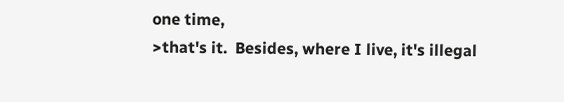one time,
>that's it.  Besides, where I live, it's illegal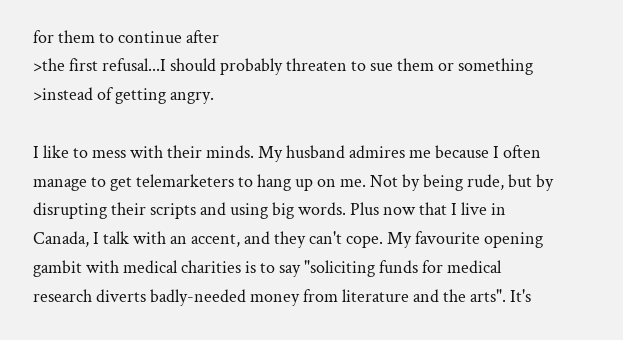for them to continue after
>the first refusal...I should probably threaten to sue them or something
>instead of getting angry.

I like to mess with their minds. My husband admires me because I often
manage to get telemarketers to hang up on me. Not by being rude, but by
disrupting their scripts and using big words. Plus now that I live in
Canada, I talk with an accent, and they can't cope. My favourite opening
gambit with medical charities is to say "soliciting funds for medical
research diverts badly-needed money from literature and the arts". It's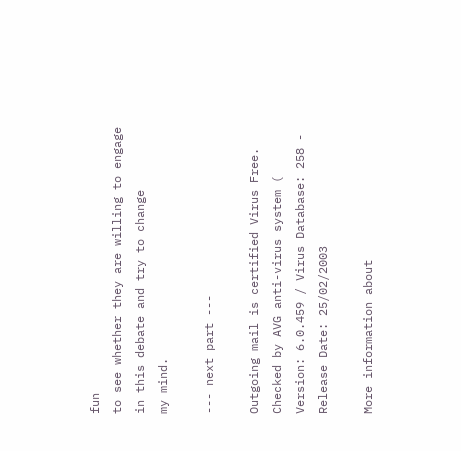fun
to see whether they are willing to engage in this debate and try to change
my mind.

--- next part ---

Outgoing mail is certified Virus Free.
Checked by AVG anti-virus system (
Version: 6.0.459 / Virus Database: 258 - Release Date: 25/02/2003

More information about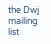the Dwj mailing list